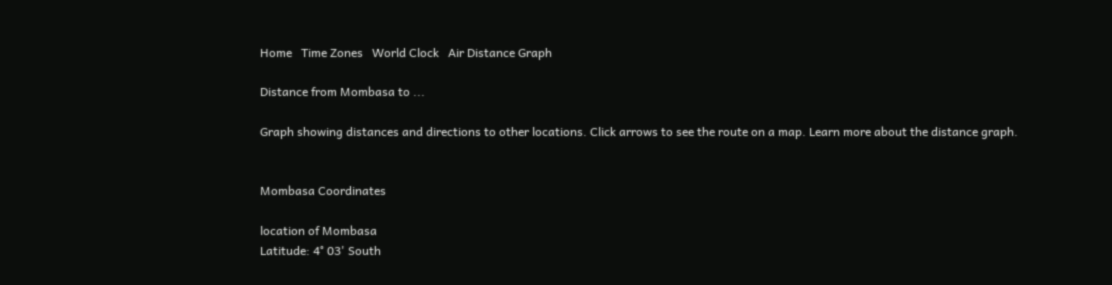Home   Time Zones   World Clock   Air Distance Graph

Distance from Mombasa to ...

Graph showing distances and directions to other locations. Click arrows to see the route on a map. Learn more about the distance graph.


Mombasa Coordinates

location of Mombasa
Latitude: 4° 03' South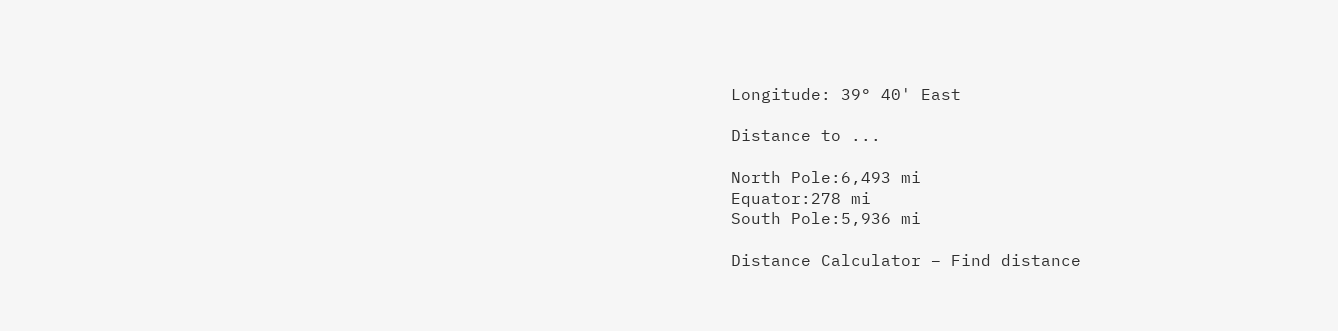Longitude: 39° 40' East

Distance to ...

North Pole:6,493 mi
Equator:278 mi
South Pole:5,936 mi

Distance Calculator – Find distance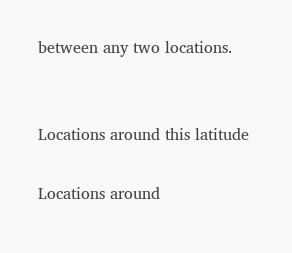between any two locations.


Locations around this latitude

Locations around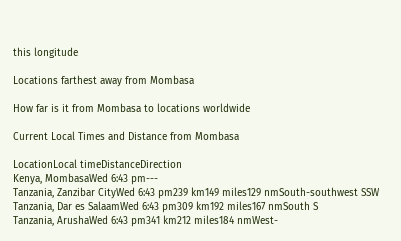this longitude

Locations farthest away from Mombasa

How far is it from Mombasa to locations worldwide

Current Local Times and Distance from Mombasa

LocationLocal timeDistanceDirection
Kenya, MombasaWed 6:43 pm---
Tanzania, Zanzibar CityWed 6:43 pm239 km149 miles129 nmSouth-southwest SSW
Tanzania, Dar es SalaamWed 6:43 pm309 km192 miles167 nmSouth S
Tanzania, ArushaWed 6:43 pm341 km212 miles184 nmWest-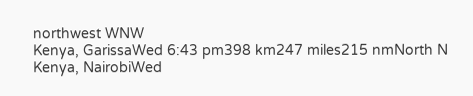northwest WNW
Kenya, GarissaWed 6:43 pm398 km247 miles215 nmNorth N
Kenya, NairobiWed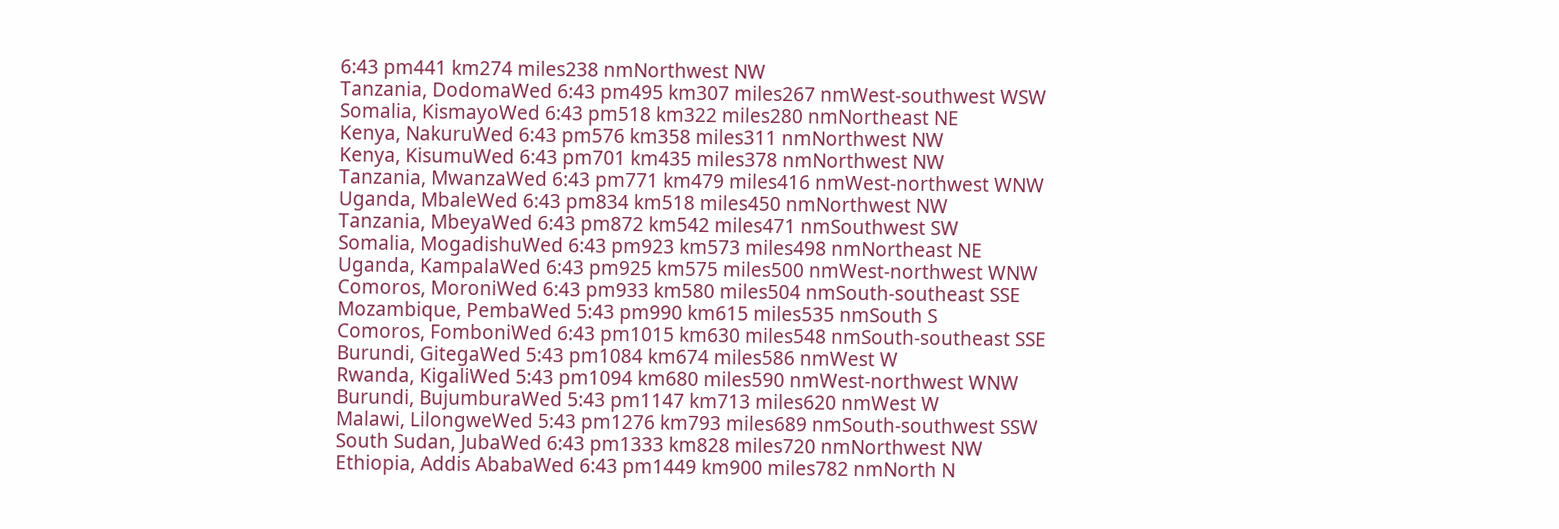6:43 pm441 km274 miles238 nmNorthwest NW
Tanzania, DodomaWed 6:43 pm495 km307 miles267 nmWest-southwest WSW
Somalia, KismayoWed 6:43 pm518 km322 miles280 nmNortheast NE
Kenya, NakuruWed 6:43 pm576 km358 miles311 nmNorthwest NW
Kenya, KisumuWed 6:43 pm701 km435 miles378 nmNorthwest NW
Tanzania, MwanzaWed 6:43 pm771 km479 miles416 nmWest-northwest WNW
Uganda, MbaleWed 6:43 pm834 km518 miles450 nmNorthwest NW
Tanzania, MbeyaWed 6:43 pm872 km542 miles471 nmSouthwest SW
Somalia, MogadishuWed 6:43 pm923 km573 miles498 nmNortheast NE
Uganda, KampalaWed 6:43 pm925 km575 miles500 nmWest-northwest WNW
Comoros, MoroniWed 6:43 pm933 km580 miles504 nmSouth-southeast SSE
Mozambique, PembaWed 5:43 pm990 km615 miles535 nmSouth S
Comoros, FomboniWed 6:43 pm1015 km630 miles548 nmSouth-southeast SSE
Burundi, GitegaWed 5:43 pm1084 km674 miles586 nmWest W
Rwanda, KigaliWed 5:43 pm1094 km680 miles590 nmWest-northwest WNW
Burundi, BujumburaWed 5:43 pm1147 km713 miles620 nmWest W
Malawi, LilongweWed 5:43 pm1276 km793 miles689 nmSouth-southwest SSW
South Sudan, JubaWed 6:43 pm1333 km828 miles720 nmNorthwest NW
Ethiopia, Addis AbabaWed 6:43 pm1449 km900 miles782 nmNorth N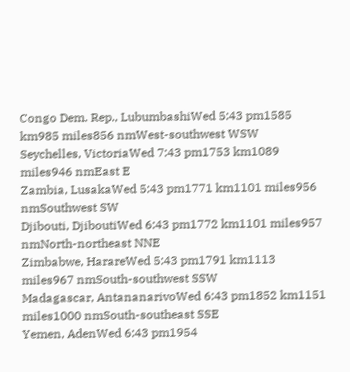Congo Dem. Rep., LubumbashiWed 5:43 pm1585 km985 miles856 nmWest-southwest WSW
Seychelles, VictoriaWed 7:43 pm1753 km1089 miles946 nmEast E
Zambia, LusakaWed 5:43 pm1771 km1101 miles956 nmSouthwest SW
Djibouti, DjiboutiWed 6:43 pm1772 km1101 miles957 nmNorth-northeast NNE
Zimbabwe, HarareWed 5:43 pm1791 km1113 miles967 nmSouth-southwest SSW
Madagascar, AntananarivoWed 6:43 pm1852 km1151 miles1000 nmSouth-southeast SSE
Yemen, AdenWed 6:43 pm1954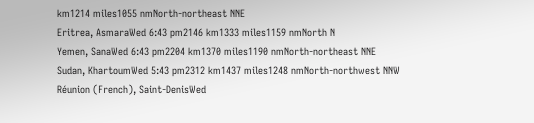km1214 miles1055 nmNorth-northeast NNE
Eritrea, AsmaraWed 6:43 pm2146 km1333 miles1159 nmNorth N
Yemen, SanaWed 6:43 pm2204 km1370 miles1190 nmNorth-northeast NNE
Sudan, KhartoumWed 5:43 pm2312 km1437 miles1248 nmNorth-northwest NNW
Réunion (French), Saint-DenisWed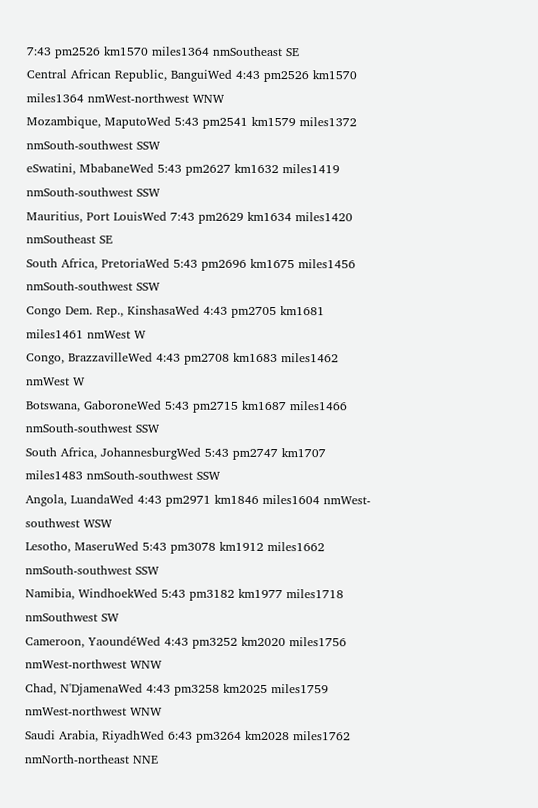7:43 pm2526 km1570 miles1364 nmSoutheast SE
Central African Republic, BanguiWed 4:43 pm2526 km1570 miles1364 nmWest-northwest WNW
Mozambique, MaputoWed 5:43 pm2541 km1579 miles1372 nmSouth-southwest SSW
eSwatini, MbabaneWed 5:43 pm2627 km1632 miles1419 nmSouth-southwest SSW
Mauritius, Port LouisWed 7:43 pm2629 km1634 miles1420 nmSoutheast SE
South Africa, PretoriaWed 5:43 pm2696 km1675 miles1456 nmSouth-southwest SSW
Congo Dem. Rep., KinshasaWed 4:43 pm2705 km1681 miles1461 nmWest W
Congo, BrazzavilleWed 4:43 pm2708 km1683 miles1462 nmWest W
Botswana, GaboroneWed 5:43 pm2715 km1687 miles1466 nmSouth-southwest SSW
South Africa, JohannesburgWed 5:43 pm2747 km1707 miles1483 nmSouth-southwest SSW
Angola, LuandaWed 4:43 pm2971 km1846 miles1604 nmWest-southwest WSW
Lesotho, MaseruWed 5:43 pm3078 km1912 miles1662 nmSouth-southwest SSW
Namibia, WindhoekWed 5:43 pm3182 km1977 miles1718 nmSouthwest SW
Cameroon, YaoundéWed 4:43 pm3252 km2020 miles1756 nmWest-northwest WNW
Chad, N'DjamenaWed 4:43 pm3258 km2025 miles1759 nmWest-northwest WNW
Saudi Arabia, RiyadhWed 6:43 pm3264 km2028 miles1762 nmNorth-northeast NNE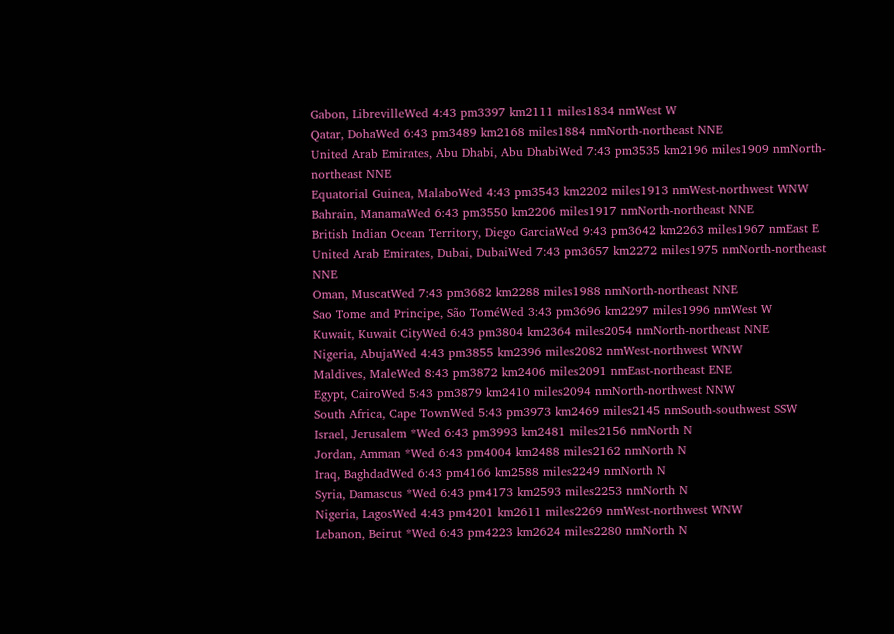Gabon, LibrevilleWed 4:43 pm3397 km2111 miles1834 nmWest W
Qatar, DohaWed 6:43 pm3489 km2168 miles1884 nmNorth-northeast NNE
United Arab Emirates, Abu Dhabi, Abu DhabiWed 7:43 pm3535 km2196 miles1909 nmNorth-northeast NNE
Equatorial Guinea, MalaboWed 4:43 pm3543 km2202 miles1913 nmWest-northwest WNW
Bahrain, ManamaWed 6:43 pm3550 km2206 miles1917 nmNorth-northeast NNE
British Indian Ocean Territory, Diego GarciaWed 9:43 pm3642 km2263 miles1967 nmEast E
United Arab Emirates, Dubai, DubaiWed 7:43 pm3657 km2272 miles1975 nmNorth-northeast NNE
Oman, MuscatWed 7:43 pm3682 km2288 miles1988 nmNorth-northeast NNE
Sao Tome and Principe, São ToméWed 3:43 pm3696 km2297 miles1996 nmWest W
Kuwait, Kuwait CityWed 6:43 pm3804 km2364 miles2054 nmNorth-northeast NNE
Nigeria, AbujaWed 4:43 pm3855 km2396 miles2082 nmWest-northwest WNW
Maldives, MaleWed 8:43 pm3872 km2406 miles2091 nmEast-northeast ENE
Egypt, CairoWed 5:43 pm3879 km2410 miles2094 nmNorth-northwest NNW
South Africa, Cape TownWed 5:43 pm3973 km2469 miles2145 nmSouth-southwest SSW
Israel, Jerusalem *Wed 6:43 pm3993 km2481 miles2156 nmNorth N
Jordan, Amman *Wed 6:43 pm4004 km2488 miles2162 nmNorth N
Iraq, BaghdadWed 6:43 pm4166 km2588 miles2249 nmNorth N
Syria, Damascus *Wed 6:43 pm4173 km2593 miles2253 nmNorth N
Nigeria, LagosWed 4:43 pm4201 km2611 miles2269 nmWest-northwest WNW
Lebanon, Beirut *Wed 6:43 pm4223 km2624 miles2280 nmNorth N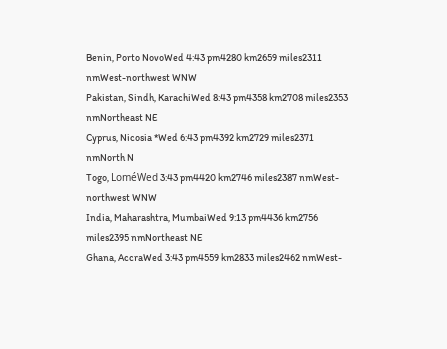Benin, Porto NovoWed 4:43 pm4280 km2659 miles2311 nmWest-northwest WNW
Pakistan, Sindh, KarachiWed 8:43 pm4358 km2708 miles2353 nmNortheast NE
Cyprus, Nicosia *Wed 6:43 pm4392 km2729 miles2371 nmNorth N
Togo, LoméWed 3:43 pm4420 km2746 miles2387 nmWest-northwest WNW
India, Maharashtra, MumbaiWed 9:13 pm4436 km2756 miles2395 nmNortheast NE
Ghana, AccraWed 3:43 pm4559 km2833 miles2462 nmWest-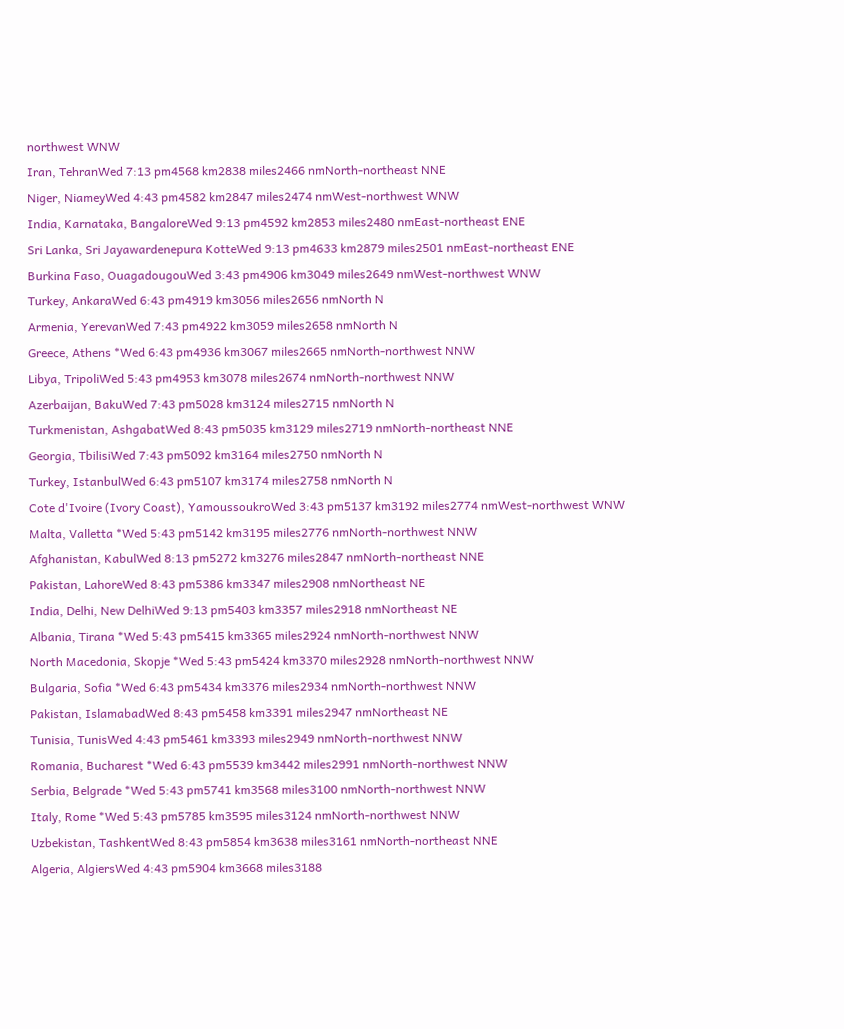northwest WNW
Iran, TehranWed 7:13 pm4568 km2838 miles2466 nmNorth-northeast NNE
Niger, NiameyWed 4:43 pm4582 km2847 miles2474 nmWest-northwest WNW
India, Karnataka, BangaloreWed 9:13 pm4592 km2853 miles2480 nmEast-northeast ENE
Sri Lanka, Sri Jayawardenepura KotteWed 9:13 pm4633 km2879 miles2501 nmEast-northeast ENE
Burkina Faso, OuagadougouWed 3:43 pm4906 km3049 miles2649 nmWest-northwest WNW
Turkey, AnkaraWed 6:43 pm4919 km3056 miles2656 nmNorth N
Armenia, YerevanWed 7:43 pm4922 km3059 miles2658 nmNorth N
Greece, Athens *Wed 6:43 pm4936 km3067 miles2665 nmNorth-northwest NNW
Libya, TripoliWed 5:43 pm4953 km3078 miles2674 nmNorth-northwest NNW
Azerbaijan, BakuWed 7:43 pm5028 km3124 miles2715 nmNorth N
Turkmenistan, AshgabatWed 8:43 pm5035 km3129 miles2719 nmNorth-northeast NNE
Georgia, TbilisiWed 7:43 pm5092 km3164 miles2750 nmNorth N
Turkey, IstanbulWed 6:43 pm5107 km3174 miles2758 nmNorth N
Cote d'Ivoire (Ivory Coast), YamoussoukroWed 3:43 pm5137 km3192 miles2774 nmWest-northwest WNW
Malta, Valletta *Wed 5:43 pm5142 km3195 miles2776 nmNorth-northwest NNW
Afghanistan, KabulWed 8:13 pm5272 km3276 miles2847 nmNorth-northeast NNE
Pakistan, LahoreWed 8:43 pm5386 km3347 miles2908 nmNortheast NE
India, Delhi, New DelhiWed 9:13 pm5403 km3357 miles2918 nmNortheast NE
Albania, Tirana *Wed 5:43 pm5415 km3365 miles2924 nmNorth-northwest NNW
North Macedonia, Skopje *Wed 5:43 pm5424 km3370 miles2928 nmNorth-northwest NNW
Bulgaria, Sofia *Wed 6:43 pm5434 km3376 miles2934 nmNorth-northwest NNW
Pakistan, IslamabadWed 8:43 pm5458 km3391 miles2947 nmNortheast NE
Tunisia, TunisWed 4:43 pm5461 km3393 miles2949 nmNorth-northwest NNW
Romania, Bucharest *Wed 6:43 pm5539 km3442 miles2991 nmNorth-northwest NNW
Serbia, Belgrade *Wed 5:43 pm5741 km3568 miles3100 nmNorth-northwest NNW
Italy, Rome *Wed 5:43 pm5785 km3595 miles3124 nmNorth-northwest NNW
Uzbekistan, TashkentWed 8:43 pm5854 km3638 miles3161 nmNorth-northeast NNE
Algeria, AlgiersWed 4:43 pm5904 km3668 miles3188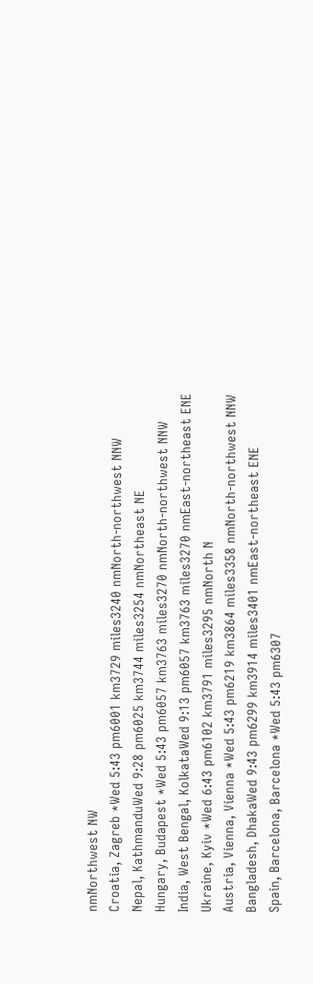nmNorthwest NW
Croatia, Zagreb *Wed 5:43 pm6001 km3729 miles3240 nmNorth-northwest NNW
Nepal, KathmanduWed 9:28 pm6025 km3744 miles3254 nmNortheast NE
Hungary, Budapest *Wed 5:43 pm6057 km3763 miles3270 nmNorth-northwest NNW
India, West Bengal, KolkataWed 9:13 pm6057 km3763 miles3270 nmEast-northeast ENE
Ukraine, Kyiv *Wed 6:43 pm6102 km3791 miles3295 nmNorth N
Austria, Vienna, Vienna *Wed 5:43 pm6219 km3864 miles3358 nmNorth-northwest NNW
Bangladesh, DhakaWed 9:43 pm6299 km3914 miles3401 nmEast-northeast ENE
Spain, Barcelona, Barcelona *Wed 5:43 pm6307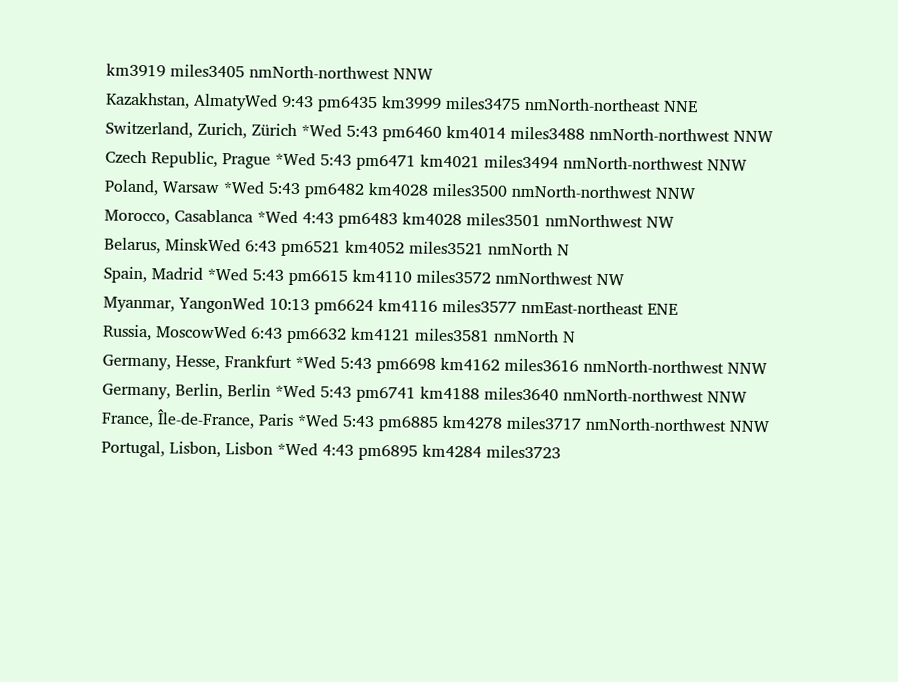km3919 miles3405 nmNorth-northwest NNW
Kazakhstan, AlmatyWed 9:43 pm6435 km3999 miles3475 nmNorth-northeast NNE
Switzerland, Zurich, Zürich *Wed 5:43 pm6460 km4014 miles3488 nmNorth-northwest NNW
Czech Republic, Prague *Wed 5:43 pm6471 km4021 miles3494 nmNorth-northwest NNW
Poland, Warsaw *Wed 5:43 pm6482 km4028 miles3500 nmNorth-northwest NNW
Morocco, Casablanca *Wed 4:43 pm6483 km4028 miles3501 nmNorthwest NW
Belarus, MinskWed 6:43 pm6521 km4052 miles3521 nmNorth N
Spain, Madrid *Wed 5:43 pm6615 km4110 miles3572 nmNorthwest NW
Myanmar, YangonWed 10:13 pm6624 km4116 miles3577 nmEast-northeast ENE
Russia, MoscowWed 6:43 pm6632 km4121 miles3581 nmNorth N
Germany, Hesse, Frankfurt *Wed 5:43 pm6698 km4162 miles3616 nmNorth-northwest NNW
Germany, Berlin, Berlin *Wed 5:43 pm6741 km4188 miles3640 nmNorth-northwest NNW
France, Île-de-France, Paris *Wed 5:43 pm6885 km4278 miles3717 nmNorth-northwest NNW
Portugal, Lisbon, Lisbon *Wed 4:43 pm6895 km4284 miles3723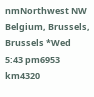nmNorthwest NW
Belgium, Brussels, Brussels *Wed 5:43 pm6953 km4320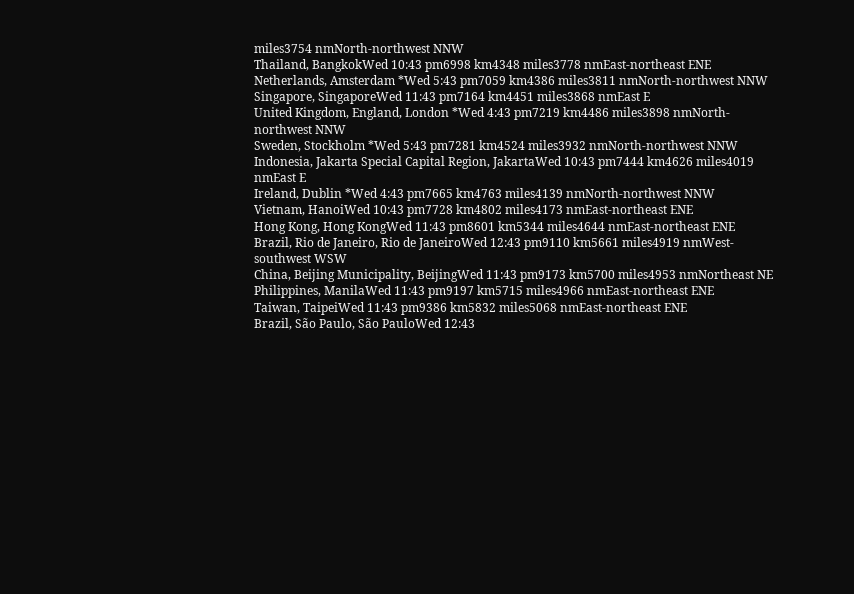miles3754 nmNorth-northwest NNW
Thailand, BangkokWed 10:43 pm6998 km4348 miles3778 nmEast-northeast ENE
Netherlands, Amsterdam *Wed 5:43 pm7059 km4386 miles3811 nmNorth-northwest NNW
Singapore, SingaporeWed 11:43 pm7164 km4451 miles3868 nmEast E
United Kingdom, England, London *Wed 4:43 pm7219 km4486 miles3898 nmNorth-northwest NNW
Sweden, Stockholm *Wed 5:43 pm7281 km4524 miles3932 nmNorth-northwest NNW
Indonesia, Jakarta Special Capital Region, JakartaWed 10:43 pm7444 km4626 miles4019 nmEast E
Ireland, Dublin *Wed 4:43 pm7665 km4763 miles4139 nmNorth-northwest NNW
Vietnam, HanoiWed 10:43 pm7728 km4802 miles4173 nmEast-northeast ENE
Hong Kong, Hong KongWed 11:43 pm8601 km5344 miles4644 nmEast-northeast ENE
Brazil, Rio de Janeiro, Rio de JaneiroWed 12:43 pm9110 km5661 miles4919 nmWest-southwest WSW
China, Beijing Municipality, BeijingWed 11:43 pm9173 km5700 miles4953 nmNortheast NE
Philippines, ManilaWed 11:43 pm9197 km5715 miles4966 nmEast-northeast ENE
Taiwan, TaipeiWed 11:43 pm9386 km5832 miles5068 nmEast-northeast ENE
Brazil, São Paulo, São PauloWed 12:43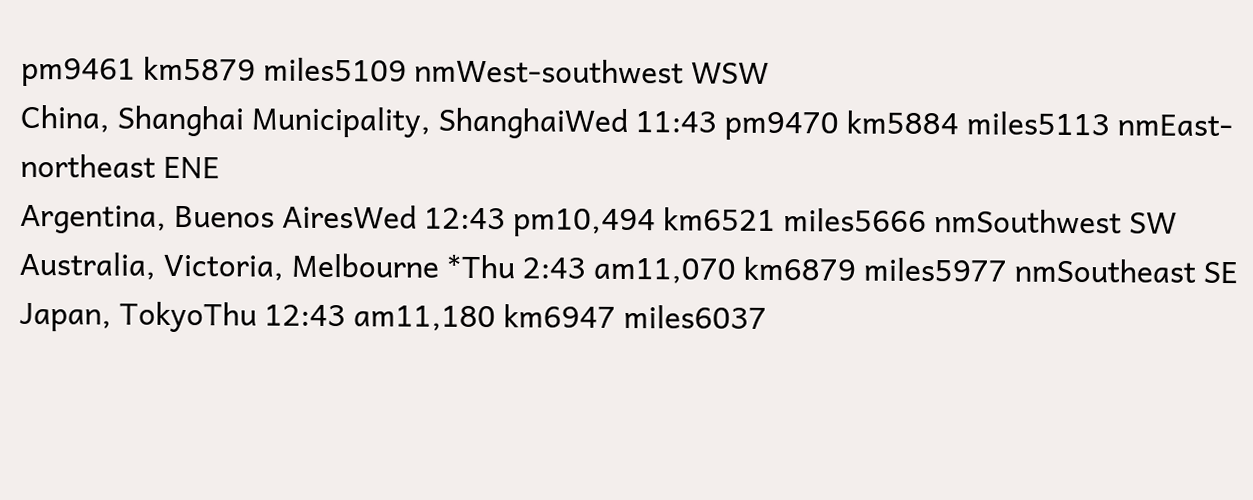pm9461 km5879 miles5109 nmWest-southwest WSW
China, Shanghai Municipality, ShanghaiWed 11:43 pm9470 km5884 miles5113 nmEast-northeast ENE
Argentina, Buenos AiresWed 12:43 pm10,494 km6521 miles5666 nmSouthwest SW
Australia, Victoria, Melbourne *Thu 2:43 am11,070 km6879 miles5977 nmSoutheast SE
Japan, TokyoThu 12:43 am11,180 km6947 miles6037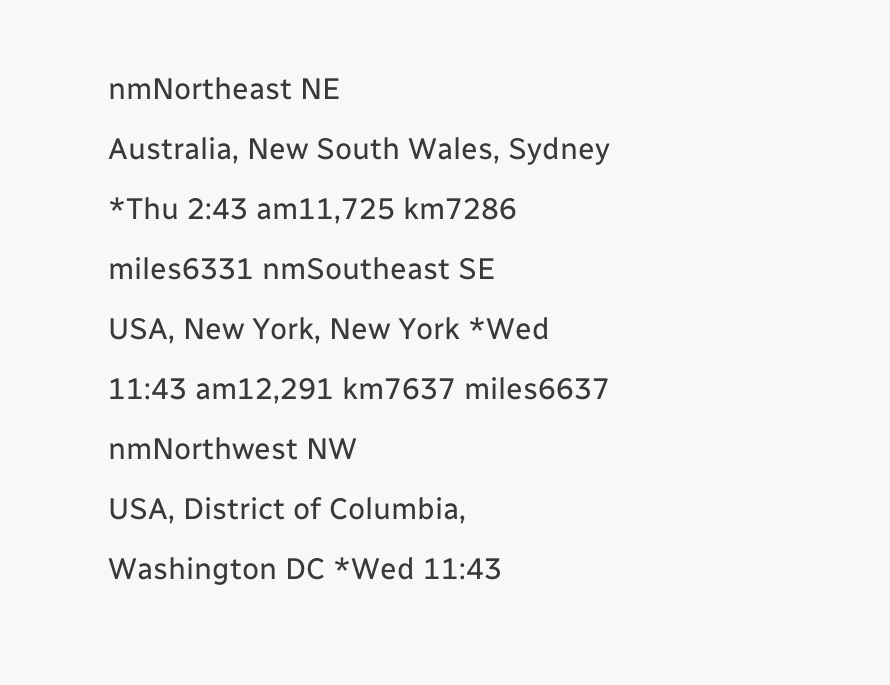nmNortheast NE
Australia, New South Wales, Sydney *Thu 2:43 am11,725 km7286 miles6331 nmSoutheast SE
USA, New York, New York *Wed 11:43 am12,291 km7637 miles6637 nmNorthwest NW
USA, District of Columbia, Washington DC *Wed 11:43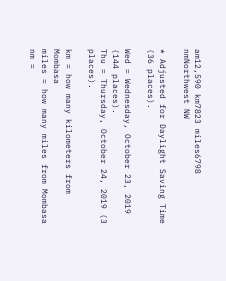am12,590 km7823 miles6798 nmNorthwest NW

* Adjusted for Daylight Saving Time (36 places).

Wed = Wednesday, October 23, 2019 (144 places).
Thu = Thursday, October 24, 2019 (3 places).

km = how many kilometers from Mombasa
miles = how many miles from Mombasa
nm =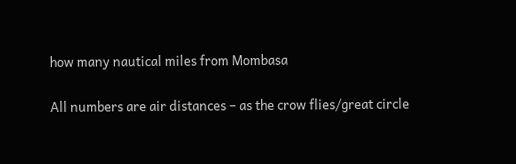how many nautical miles from Mombasa

All numbers are air distances – as the crow flies/great circle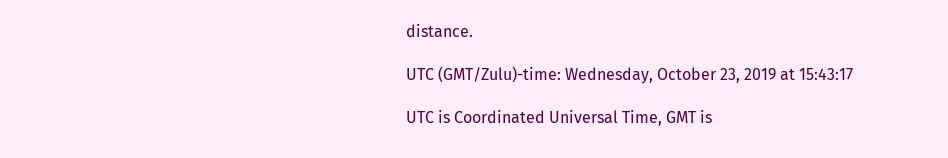distance.

UTC (GMT/Zulu)-time: Wednesday, October 23, 2019 at 15:43:17

UTC is Coordinated Universal Time, GMT is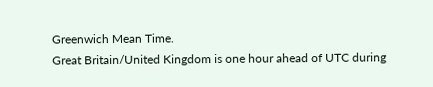Greenwich Mean Time.
Great Britain/United Kingdom is one hour ahead of UTC during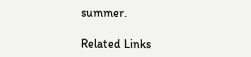summer.

Related Links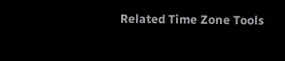Related Time Zone Tools